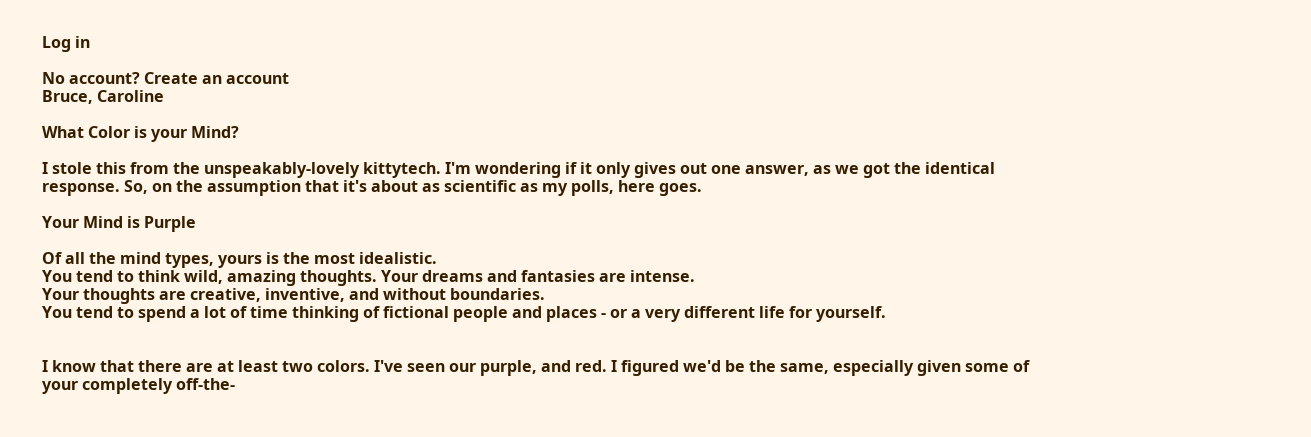Log in

No account? Create an account
Bruce, Caroline

What Color is your Mind?

I stole this from the unspeakably-lovely kittytech. I'm wondering if it only gives out one answer, as we got the identical response. So, on the assumption that it's about as scientific as my polls, here goes.

Your Mind is Purple

Of all the mind types, yours is the most idealistic.
You tend to think wild, amazing thoughts. Your dreams and fantasies are intense.
Your thoughts are creative, inventive, and without boundaries.
You tend to spend a lot of time thinking of fictional people and places - or a very different life for yourself.


I know that there are at least two colors. I've seen our purple, and red. I figured we'd be the same, especially given some of your completely off-the-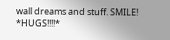wall dreams and stuff. SMILE! *HUGS!!!!*